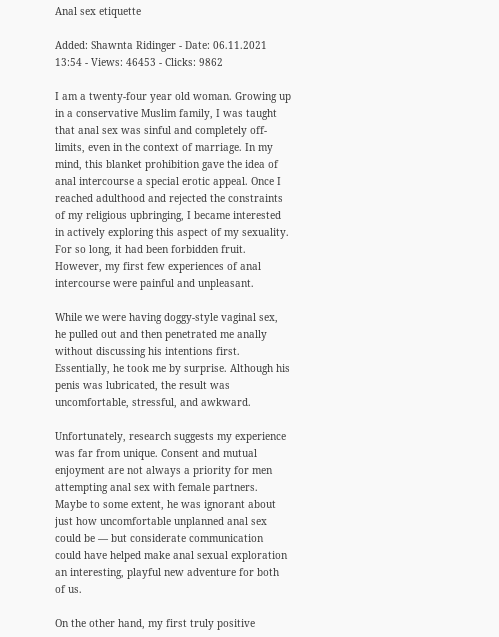Anal sex etiquette

Added: Shawnta Ridinger - Date: 06.11.2021 13:54 - Views: 46453 - Clicks: 9862

I am a twenty-four year old woman. Growing up in a conservative Muslim family, I was taught that anal sex was sinful and completely off-limits, even in the context of marriage. In my mind, this blanket prohibition gave the idea of anal intercourse a special erotic appeal. Once I reached adulthood and rejected the constraints of my religious upbringing, I became interested in actively exploring this aspect of my sexuality. For so long, it had been forbidden fruit. However, my first few experiences of anal intercourse were painful and unpleasant.

While we were having doggy-style vaginal sex, he pulled out and then penetrated me anally without discussing his intentions first. Essentially, he took me by surprise. Although his penis was lubricated, the result was uncomfortable, stressful, and awkward.

Unfortunately, research suggests my experience was far from unique. Consent and mutual enjoyment are not always a priority for men attempting anal sex with female partners. Maybe to some extent, he was ignorant about just how uncomfortable unplanned anal sex could be — but considerate communication could have helped make anal sexual exploration an interesting, playful new adventure for both of us.

On the other hand, my first truly positive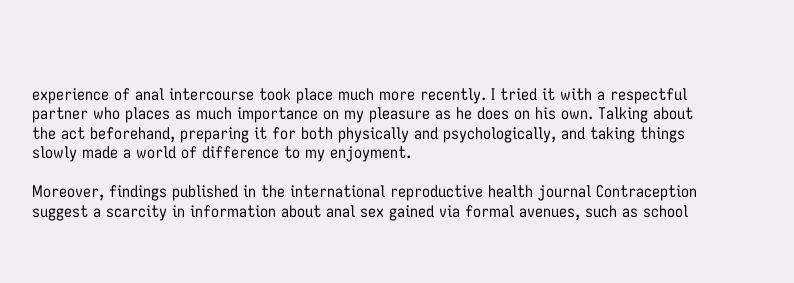experience of anal intercourse took place much more recently. I tried it with a respectful partner who places as much importance on my pleasure as he does on his own. Talking about the act beforehand, preparing it for both physically and psychologically, and taking things slowly made a world of difference to my enjoyment.

Moreover, findings published in the international reproductive health journal Contraception suggest a scarcity in information about anal sex gained via formal avenues, such as school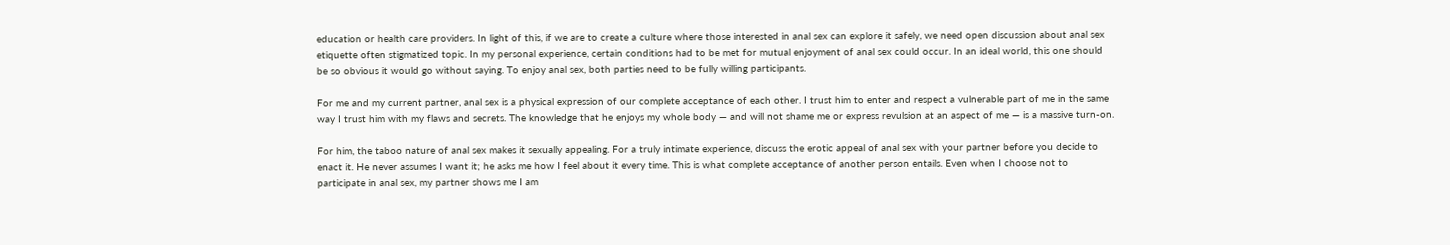education or health care providers. In light of this, if we are to create a culture where those interested in anal sex can explore it safely, we need open discussion about anal sex etiquette often stigmatized topic. In my personal experience, certain conditions had to be met for mutual enjoyment of anal sex could occur. In an ideal world, this one should be so obvious it would go without saying. To enjoy anal sex, both parties need to be fully willing participants.

For me and my current partner, anal sex is a physical expression of our complete acceptance of each other. I trust him to enter and respect a vulnerable part of me in the same way I trust him with my flaws and secrets. The knowledge that he enjoys my whole body — and will not shame me or express revulsion at an aspect of me — is a massive turn-on.

For him, the taboo nature of anal sex makes it sexually appealing. For a truly intimate experience, discuss the erotic appeal of anal sex with your partner before you decide to enact it. He never assumes I want it; he asks me how I feel about it every time. This is what complete acceptance of another person entails. Even when I choose not to participate in anal sex, my partner shows me I am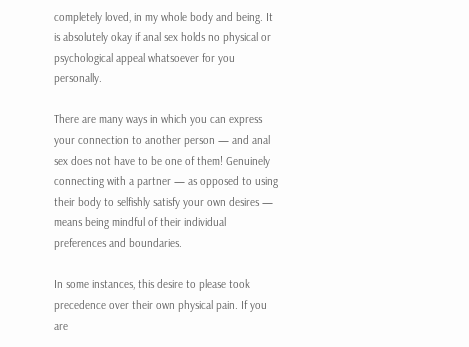completely loved, in my whole body and being. It is absolutely okay if anal sex holds no physical or psychological appeal whatsoever for you personally.

There are many ways in which you can express your connection to another person — and anal sex does not have to be one of them! Genuinely connecting with a partner — as opposed to using their body to selfishly satisfy your own desires — means being mindful of their individual preferences and boundaries.

In some instances, this desire to please took precedence over their own physical pain. If you are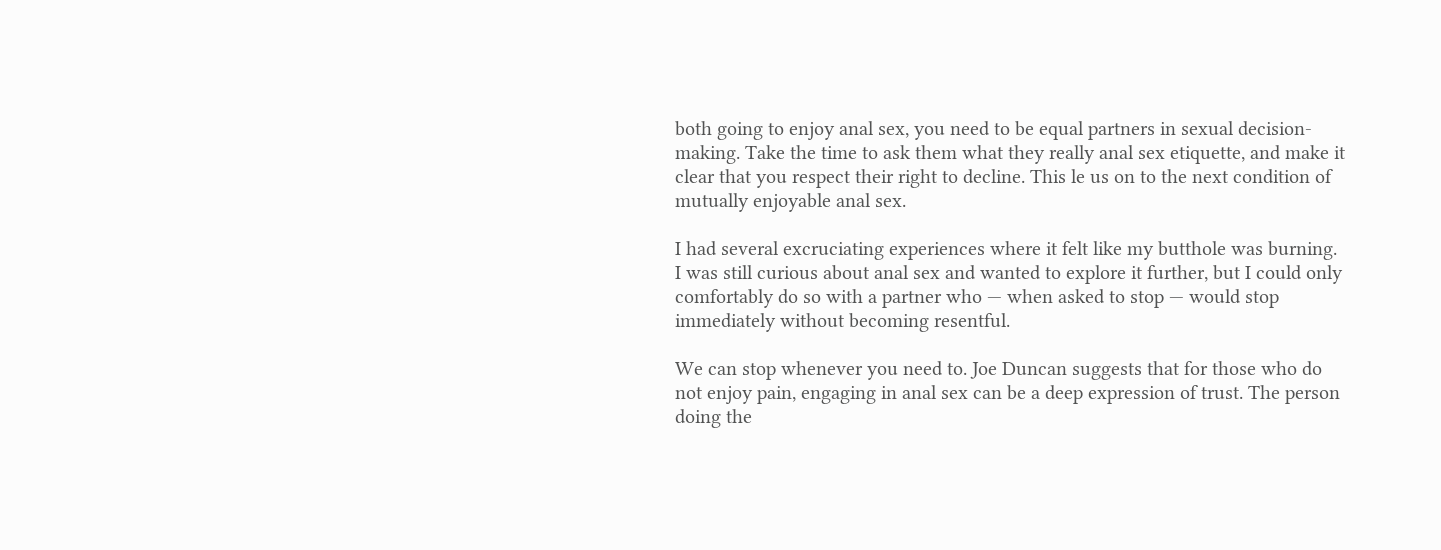both going to enjoy anal sex, you need to be equal partners in sexual decision-making. Take the time to ask them what they really anal sex etiquette, and make it clear that you respect their right to decline. This le us on to the next condition of mutually enjoyable anal sex.

I had several excruciating experiences where it felt like my butthole was burning. I was still curious about anal sex and wanted to explore it further, but I could only comfortably do so with a partner who — when asked to stop — would stop immediately without becoming resentful.

We can stop whenever you need to. Joe Duncan suggests that for those who do not enjoy pain, engaging in anal sex can be a deep expression of trust. The person doing the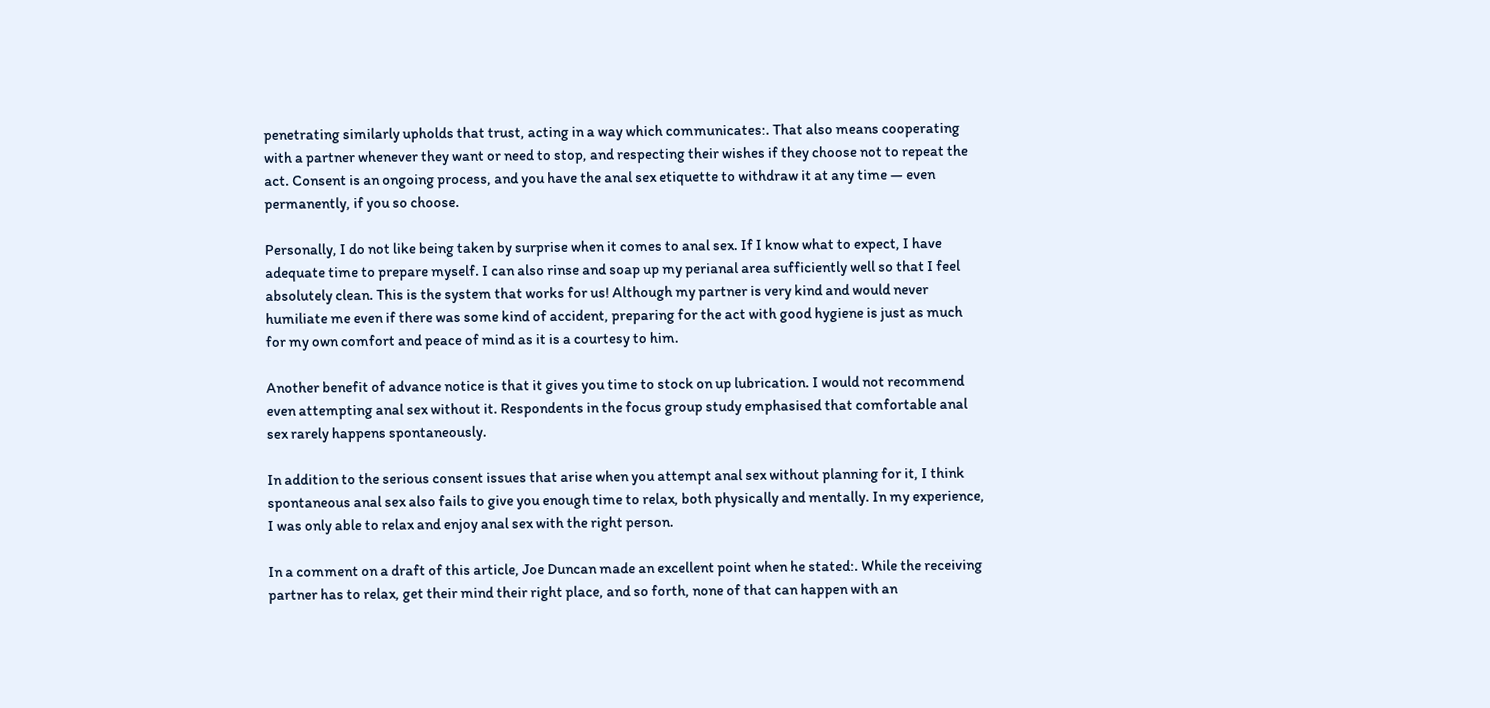penetrating similarly upholds that trust, acting in a way which communicates:. That also means cooperating with a partner whenever they want or need to stop, and respecting their wishes if they choose not to repeat the act. Consent is an ongoing process, and you have the anal sex etiquette to withdraw it at any time — even permanently, if you so choose.

Personally, I do not like being taken by surprise when it comes to anal sex. If I know what to expect, I have adequate time to prepare myself. I can also rinse and soap up my perianal area sufficiently well so that I feel absolutely clean. This is the system that works for us! Although my partner is very kind and would never humiliate me even if there was some kind of accident, preparing for the act with good hygiene is just as much for my own comfort and peace of mind as it is a courtesy to him.

Another benefit of advance notice is that it gives you time to stock on up lubrication. I would not recommend even attempting anal sex without it. Respondents in the focus group study emphasised that comfortable anal sex rarely happens spontaneously.

In addition to the serious consent issues that arise when you attempt anal sex without planning for it, I think spontaneous anal sex also fails to give you enough time to relax, both physically and mentally. In my experience, I was only able to relax and enjoy anal sex with the right person.

In a comment on a draft of this article, Joe Duncan made an excellent point when he stated:. While the receiving partner has to relax, get their mind their right place, and so forth, none of that can happen with an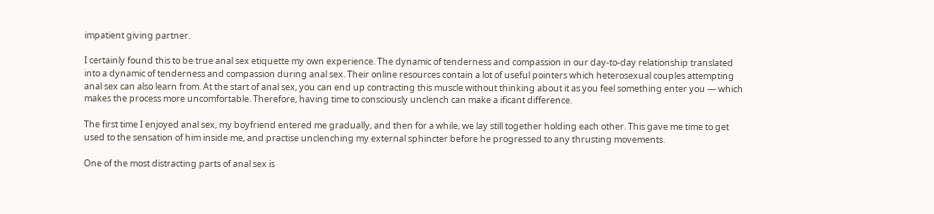impatient giving partner.

I certainly found this to be true anal sex etiquette my own experience. The dynamic of tenderness and compassion in our day-to-day relationship translated into a dynamic of tenderness and compassion during anal sex. Their online resources contain a lot of useful pointers which heterosexual couples attempting anal sex can also learn from. At the start of anal sex, you can end up contracting this muscle without thinking about it as you feel something enter you — which makes the process more uncomfortable. Therefore, having time to consciously unclench can make a ificant difference.

The first time I enjoyed anal sex, my boyfriend entered me gradually, and then for a while, we lay still together holding each other. This gave me time to get used to the sensation of him inside me, and practise unclenching my external sphincter before he progressed to any thrusting movements.

One of the most distracting parts of anal sex is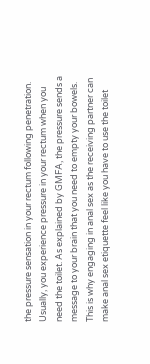the pressure sensation in your rectum following penetration. Usually, you experience pressure in your rectum when you need the toilet. As explained by GMFA, the pressure sends a message to your brain that you need to empty your bowels. This is why engaging in anal sex as the receiving partner can make anal sex etiquette feel like you have to use the toilet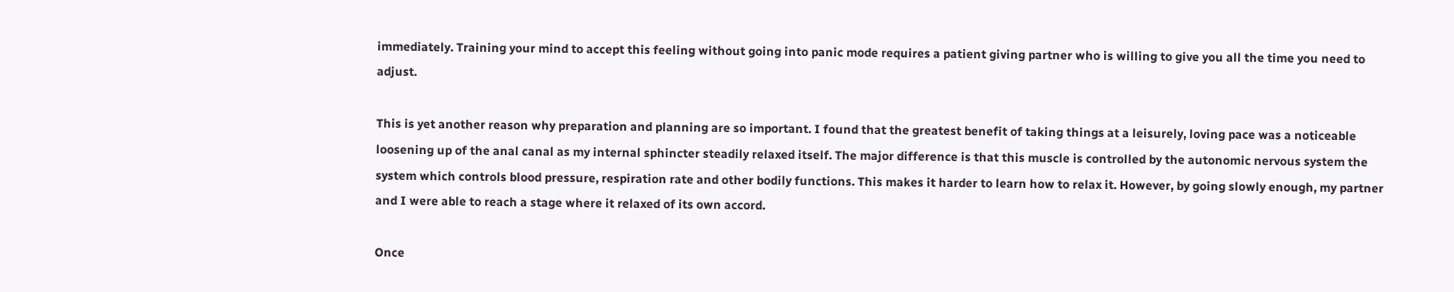immediately. Training your mind to accept this feeling without going into panic mode requires a patient giving partner who is willing to give you all the time you need to adjust.

This is yet another reason why preparation and planning are so important. I found that the greatest benefit of taking things at a leisurely, loving pace was a noticeable loosening up of the anal canal as my internal sphincter steadily relaxed itself. The major difference is that this muscle is controlled by the autonomic nervous system the system which controls blood pressure, respiration rate and other bodily functions. This makes it harder to learn how to relax it. However, by going slowly enough, my partner and I were able to reach a stage where it relaxed of its own accord.

Once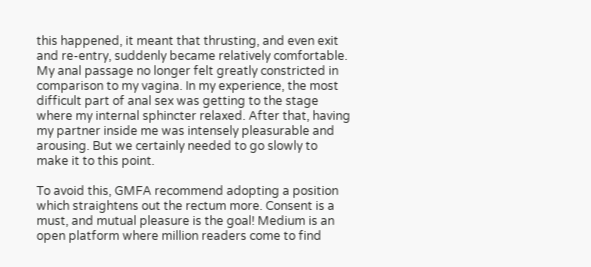this happened, it meant that thrusting, and even exit and re-entry, suddenly became relatively comfortable. My anal passage no longer felt greatly constricted in comparison to my vagina. In my experience, the most difficult part of anal sex was getting to the stage where my internal sphincter relaxed. After that, having my partner inside me was intensely pleasurable and arousing. But we certainly needed to go slowly to make it to this point.

To avoid this, GMFA recommend adopting a position which straightens out the rectum more. Consent is a must, and mutual pleasure is the goal! Medium is an open platform where million readers come to find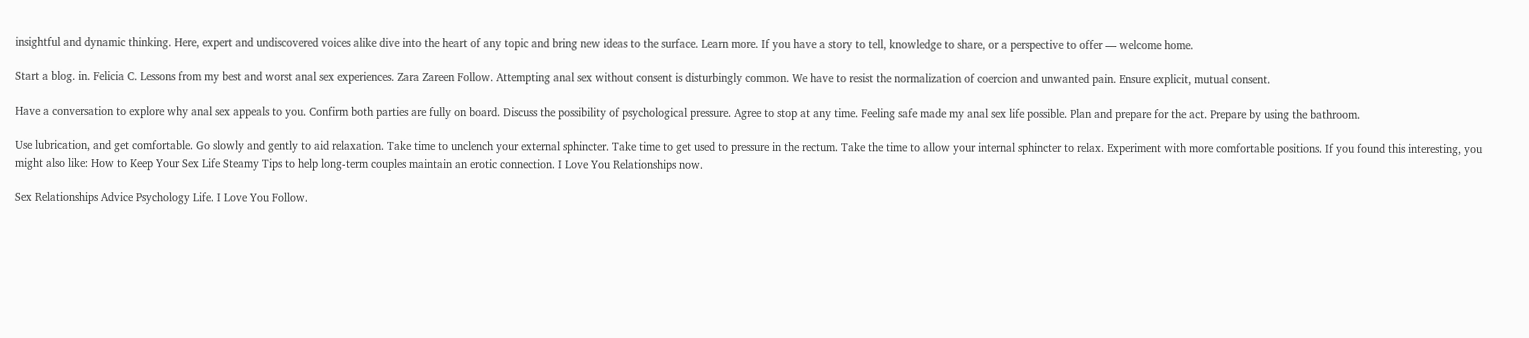insightful and dynamic thinking. Here, expert and undiscovered voices alike dive into the heart of any topic and bring new ideas to the surface. Learn more. If you have a story to tell, knowledge to share, or a perspective to offer — welcome home.

Start a blog. in. Felicia C. Lessons from my best and worst anal sex experiences. Zara Zareen Follow. Attempting anal sex without consent is disturbingly common. We have to resist the normalization of coercion and unwanted pain. Ensure explicit, mutual consent.

Have a conversation to explore why anal sex appeals to you. Confirm both parties are fully on board. Discuss the possibility of psychological pressure. Agree to stop at any time. Feeling safe made my anal sex life possible. Plan and prepare for the act. Prepare by using the bathroom.

Use lubrication, and get comfortable. Go slowly and gently to aid relaxation. Take time to unclench your external sphincter. Take time to get used to pressure in the rectum. Take the time to allow your internal sphincter to relax. Experiment with more comfortable positions. If you found this interesting, you might also like: How to Keep Your Sex Life Steamy Tips to help long-term couples maintain an erotic connection. I Love You Relationships now.

Sex Relationships Advice Psychology Life. I Love You Follow.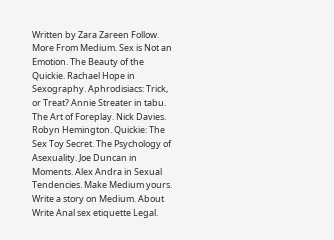Written by Zara Zareen Follow. More From Medium. Sex is Not an Emotion. The Beauty of the Quickie. Rachael Hope in Sexography. Aphrodisiacs: Trick, or Treat? Annie Streater in tabu. The Art of Foreplay. Nick Davies. Robyn Hemington. Quickie: The Sex Toy Secret. The Psychology of Asexuality. Joe Duncan in Moments. Alex Andra in Sexual Tendencies. Make Medium yours. Write a story on Medium. About Write Anal sex etiquette Legal.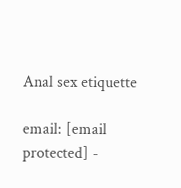Anal sex etiquette

email: [email protected] -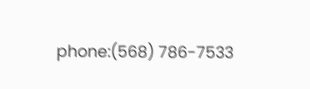phone:(568) 786-7533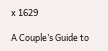x 1629

A Couple’s Guide to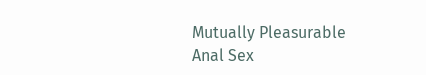Mutually Pleasurable Anal Sex